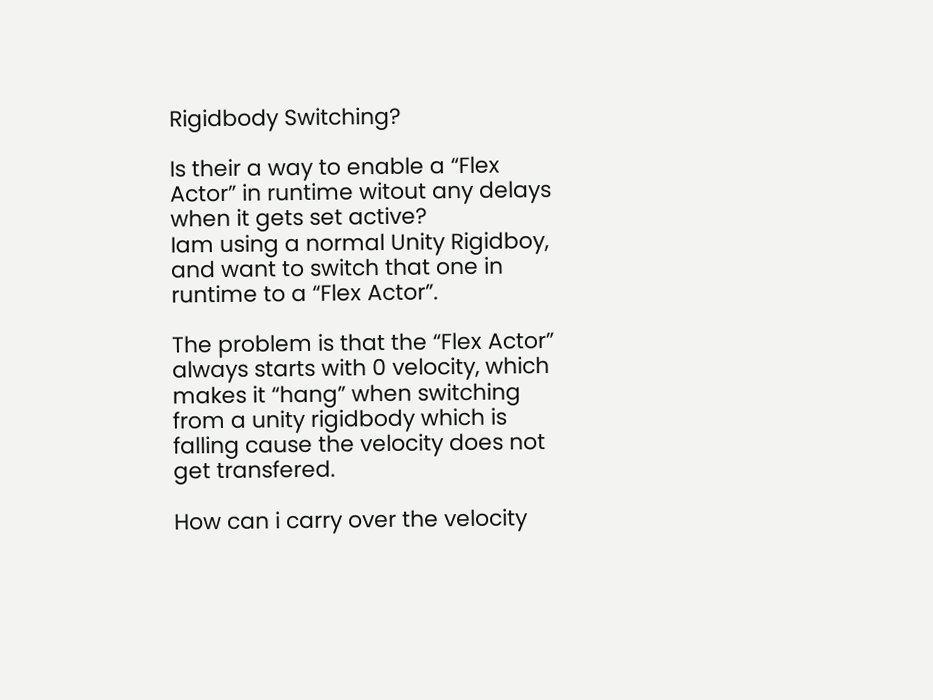Rigidbody Switching?

Is their a way to enable a “Flex Actor” in runtime witout any delays when it gets set active?
Iam using a normal Unity Rigidboy, and want to switch that one in runtime to a “Flex Actor”.

The problem is that the “Flex Actor” always starts with 0 velocity, which makes it “hang” when switching from a unity rigidbody which is falling cause the velocity does not get transfered.

How can i carry over the velocity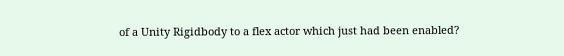of a Unity Rigidbody to a flex actor which just had been enabled?